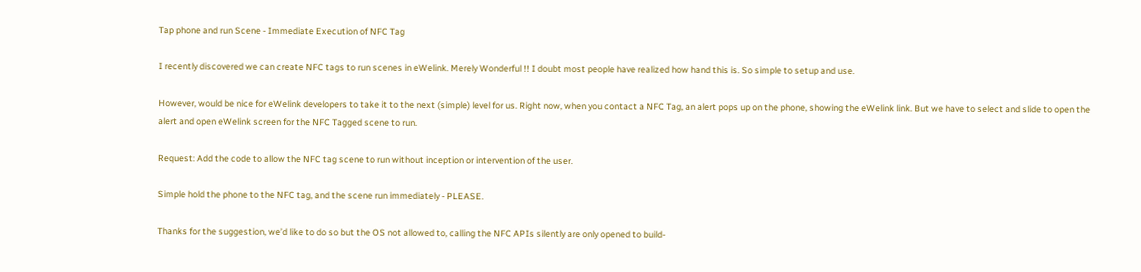Tap phone and run Scene - Immediate Execution of NFC Tag

I recently discovered we can create NFC tags to run scenes in eWelink. Merely Wonderful !! I doubt most people have realized how hand this is. So simple to setup and use.

However, would be nice for eWelink developers to take it to the next (simple) level for us. Right now, when you contact a NFC Tag, an alert pops up on the phone, showing the eWelink link. But we have to select and slide to open the alert and open eWelink screen for the NFC Tagged scene to run.

Request: Add the code to allow the NFC tag scene to run without inception or intervention of the user.

Simple hold the phone to the NFC tag, and the scene run immediately - PLEASE.

Thanks for the suggestion, we’d like to do so but the OS not allowed to, calling the NFC APIs silently are only opened to build-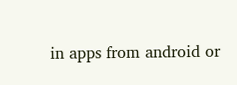in apps from android or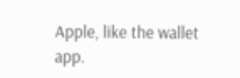Apple, like the wallet app.